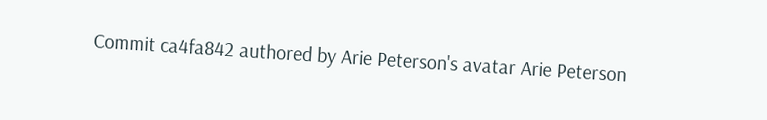Commit ca4fa842 authored by Arie Peterson's avatar Arie Peterson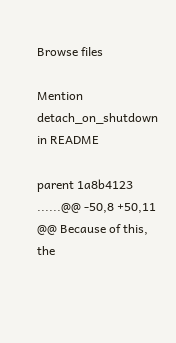Browse files

Mention detach_on_shutdown in README

parent 1a8b4123
......@@ -50,8 +50,11 @@ Because of this, the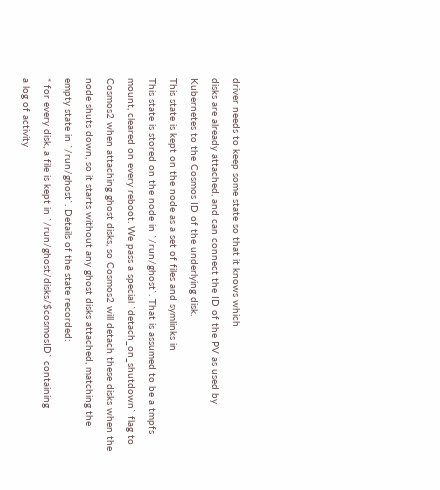driver needs to keep some state so that it knows which
disks are already attached, and can connect the ID of the PV as used by
Kubernetes to the Cosmos ID of the underlying disk.
This state is kept on the node as a set of files and symlinks in
This state is stored on the node in `/run/ghost`. That is assumed to be a tmpfs
mount, cleared on every reboot. We pass a special `detach_on_shutdown` flag to
Cosmos2 when attaching ghost disks, so Cosmos2 will detach these disks when the
node shuts down, so it starts without any ghost disks attached, matching the
empty state in `/run/ghost`. Details of the state recorded:
* for every disk, a file is kept in `/run/ghost/disks/$cosmosID` containing
a log of activity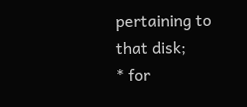pertaining to that disk;
* for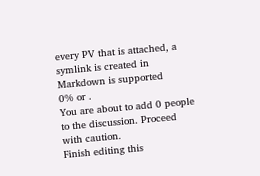every PV that is attached, a symlink is created in
Markdown is supported
0% or .
You are about to add 0 people to the discussion. Proceed with caution.
Finish editing this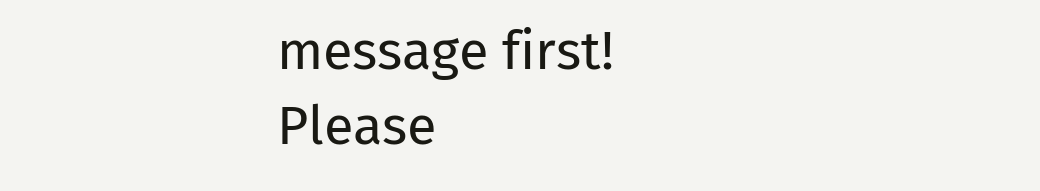message first!
Please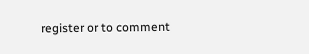register or to comment